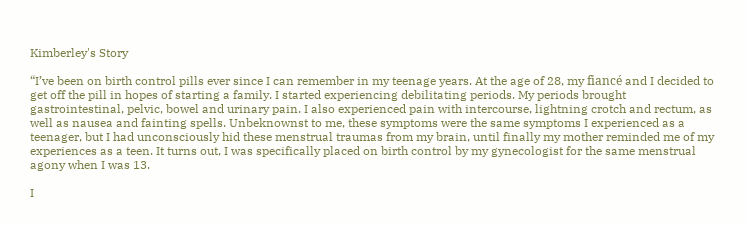Kimberley's Story

“I’ve been on birth control pills ever since I can remember in my teenage years. At the age of 28, my fiancé and I decided to get off the pill in hopes of starting a family. I started experiencing debilitating periods. My periods brought gastrointestinal, pelvic, bowel and urinary pain. I also experienced pain with intercourse, lightning crotch and rectum, as well as nausea and fainting spells. Unbeknownst to me, these symptoms were the same symptoms I experienced as a teenager, but I had unconsciously hid these menstrual traumas from my brain, until finally my mother reminded me of my experiences as a teen. It turns out, I was specifically placed on birth control by my gynecologist for the same menstrual agony when I was 13.

I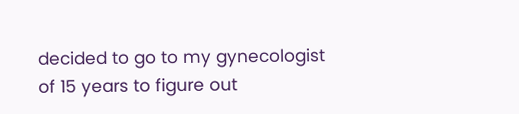decided to go to my gynecologist of 15 years to figure out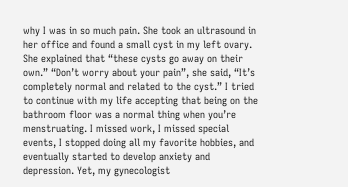why I was in so much pain. She took an ultrasound in her office and found a small cyst in my left ovary. She explained that “these cysts go away on their own.” “Don’t worry about your pain”, she said, “It’s completely normal and related to the cyst.” I tried to continue with my life accepting that being on the bathroom floor was a normal thing when you’re menstruating. I missed work, I missed special events, I stopped doing all my favorite hobbies, and eventually started to develop anxiety and depression. Yet, my gynecologist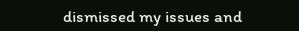dismissed my issues and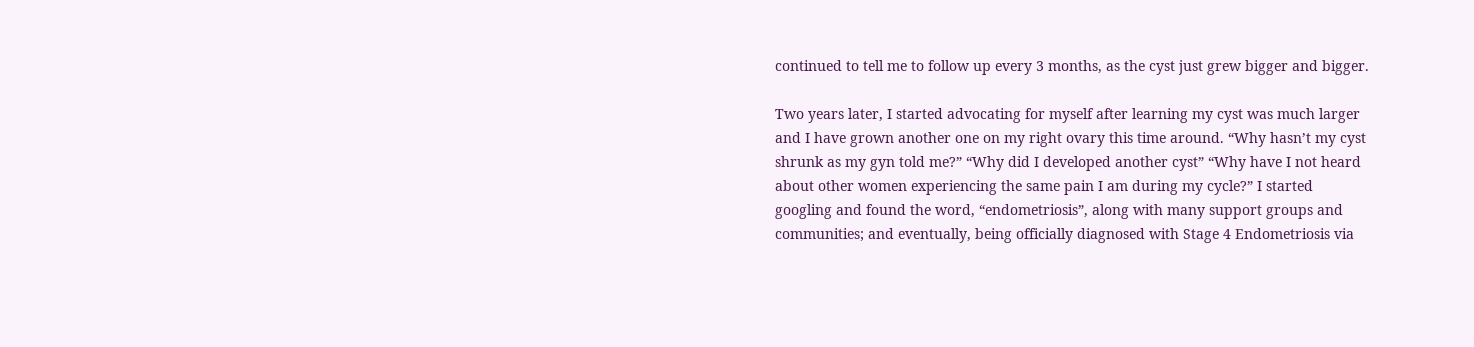continued to tell me to follow up every 3 months, as the cyst just grew bigger and bigger.

Two years later, I started advocating for myself after learning my cyst was much larger and I have grown another one on my right ovary this time around. “Why hasn’t my cyst shrunk as my gyn told me?” “Why did I developed another cyst” “Why have I not heard about other women experiencing the same pain I am during my cycle?” I started googling and found the word, “endometriosis”, along with many support groups and communities; and eventually, being officially diagnosed with Stage 4 Endometriosis via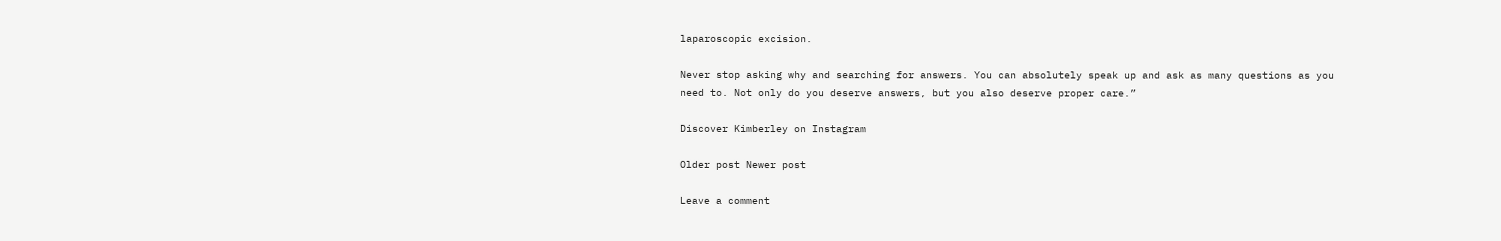laparoscopic excision.

Never stop asking why and searching for answers. You can absolutely speak up and ask as many questions as you need to. Not only do you deserve answers, but you also deserve proper care.”

Discover Kimberley on Instagram

Older post Newer post

Leave a comment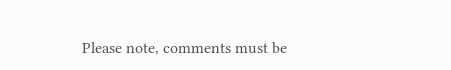Please note, comments must be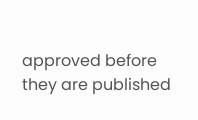approved before they are published